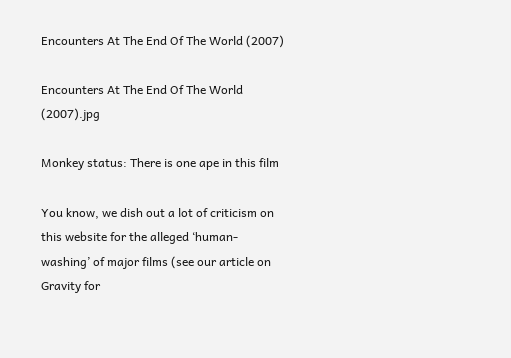Encounters At The End Of The World (2007)

Encounters At The End Of The World (2007).jpg

Monkey status: There is one ape in this film

You know, we dish out a lot of criticism on this website for the alleged ‘human-washing’ of major films (see our article on Gravity for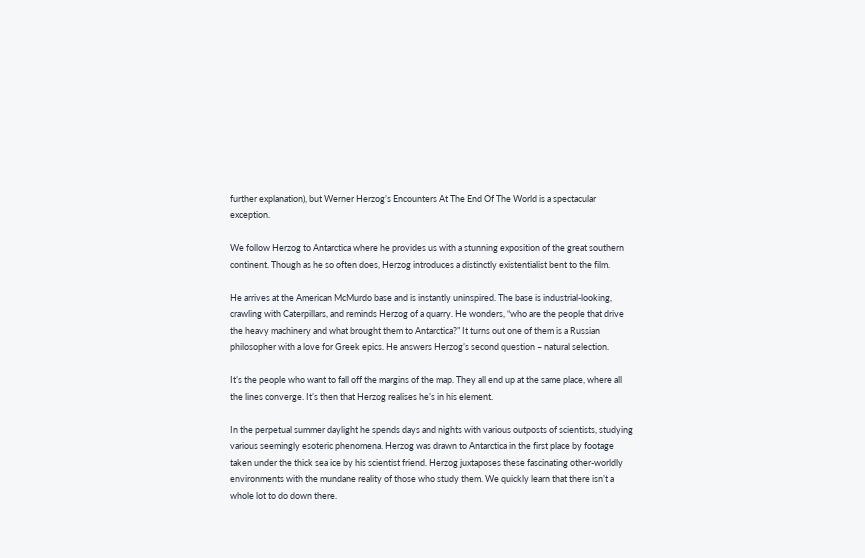further explanation), but Werner Herzog’s Encounters At The End Of The World is a spectacular exception.

We follow Herzog to Antarctica where he provides us with a stunning exposition of the great southern continent. Though as he so often does, Herzog introduces a distinctly existentialist bent to the film.

He arrives at the American McMurdo base and is instantly uninspired. The base is industrial-looking, crawling with Caterpillars, and reminds Herzog of a quarry. He wonders, “who are the people that drive the heavy machinery and what brought them to Antarctica?” It turns out one of them is a Russian philosopher with a love for Greek epics. He answers Herzog’s second question – natural selection.

It’s the people who want to fall off the margins of the map. They all end up at the same place, where all the lines converge. It’s then that Herzog realises he’s in his element.

In the perpetual summer daylight he spends days and nights with various outposts of scientists, studying various seemingly esoteric phenomena. Herzog was drawn to Antarctica in the first place by footage taken under the thick sea ice by his scientist friend. Herzog juxtaposes these fascinating other-worldly environments with the mundane reality of those who study them. We quickly learn that there isn’t a whole lot to do down there.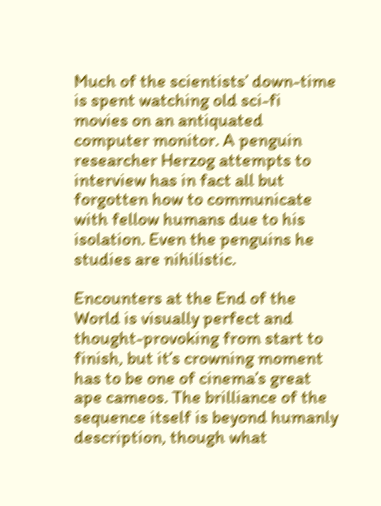Much of the scientists’ down-time is spent watching old sci-fi movies on an antiquated computer monitor. A penguin researcher Herzog attempts to interview has in fact all but forgotten how to communicate with fellow humans due to his isolation. Even the penguins he studies are nihilistic.

Encounters at the End of the World is visually perfect and thought-provoking from start to finish, but it’s crowning moment has to be one of cinema’s great ape cameos. The brilliance of the sequence itself is beyond humanly description, though what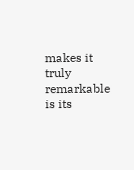makes it truly remarkable is its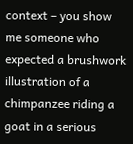context – you show me someone who expected a brushwork illustration of a chimpanzee riding a goat in a serious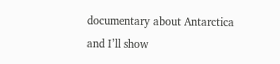documentary about Antarctica and I’ll show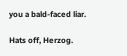you a bald-faced liar.

Hats off, Herzog.